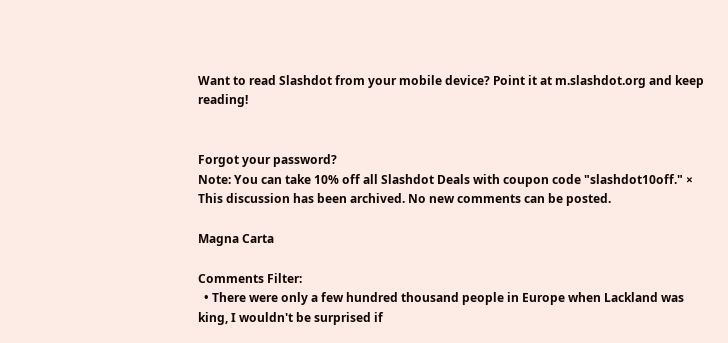Want to read Slashdot from your mobile device? Point it at m.slashdot.org and keep reading!


Forgot your password?
Note: You can take 10% off all Slashdot Deals with coupon code "slashdot10off." ×
This discussion has been archived. No new comments can be posted.

Magna Carta

Comments Filter:
  • There were only a few hundred thousand people in Europe when Lackland was king, I wouldn't be surprised if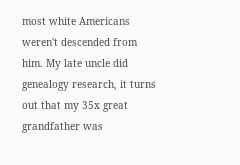most white Americans weren't descended from him. My late uncle did genealogy research, it turns out that my 35x great grandfather was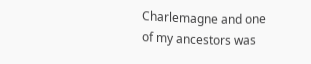Charlemagne and one of my ancestors was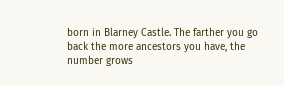born in Blarney Castle. The farther you go back the more ancestors you have, the number grows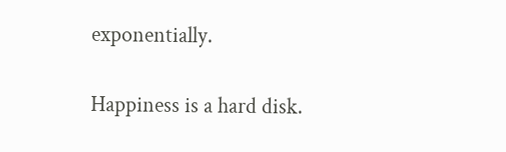exponentially.

Happiness is a hard disk.